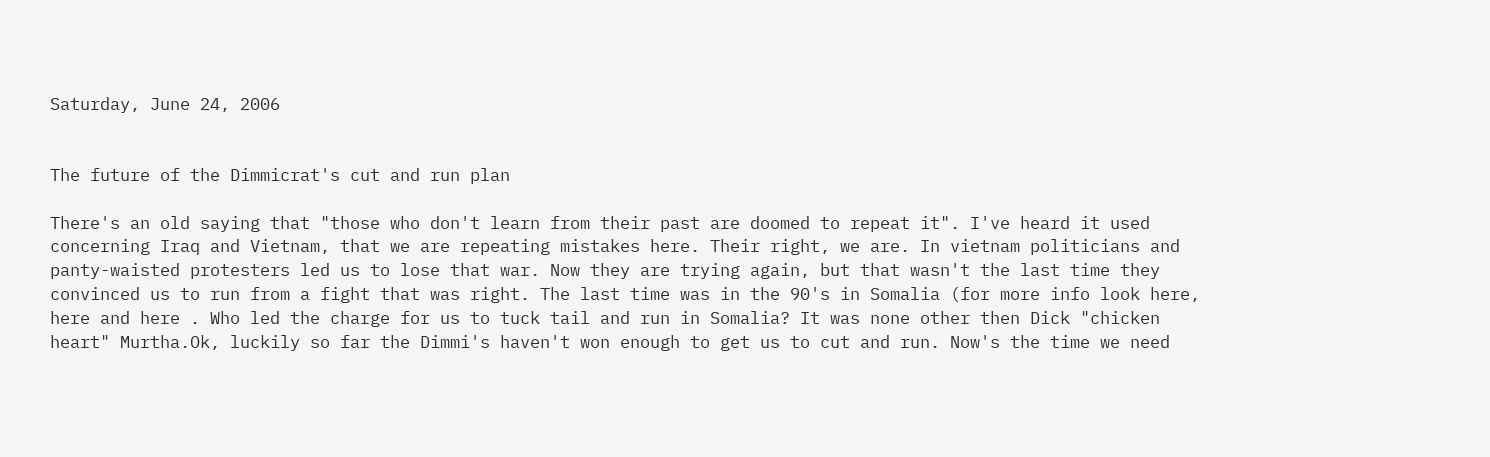Saturday, June 24, 2006


The future of the Dimmicrat's cut and run plan

There's an old saying that "those who don't learn from their past are doomed to repeat it". I've heard it used concerning Iraq and Vietnam, that we are repeating mistakes here. Their right, we are. In vietnam politicians and panty-waisted protesters led us to lose that war. Now they are trying again, but that wasn't the last time they convinced us to run from a fight that was right. The last time was in the 90's in Somalia (for more info look here, here and here . Who led the charge for us to tuck tail and run in Somalia? It was none other then Dick "chicken heart" Murtha.Ok, luckily so far the Dimmi's haven't won enough to get us to cut and run. Now's the time we need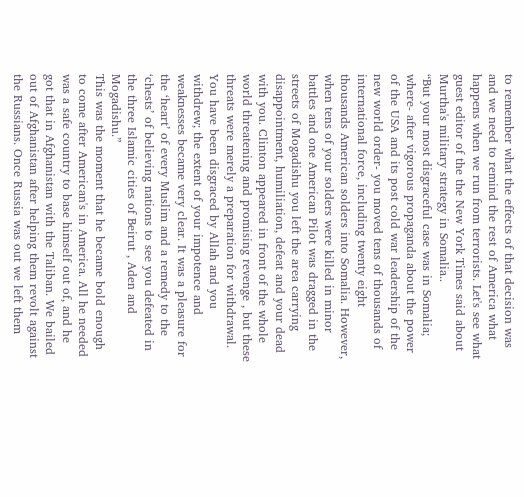to remember what the effects of that decision was and we need to remind the rest of America what happens when we run from terrorists. Let's see what guest editor of the the New York Times said about Murtha's military strategy in Somalia..
“But your most disgraceful case was in Somalia; where- after vigorous propaganda about the power of the USA and its post cold war leadership of the new world order- you moved tens of thousands of international force, including twenty eight thousands American solders into Somalia. However, when tens of your solders were killed in minor battles and one American Pilot was dragged in the streets of Mogadishu you left the area carrying disappointment, humiliation, defeat and your dead with you. Clinton appeared in front of the whole world threatening and promising revenge , but these threats were merely a preparation for withdrawal. You have been disgraced by Allah and you withdrew; the extent of your impotence and weaknesses became very clear. It was a pleasure for the ‘heart’ of every Muslim and a remedy to the ‘chests’ of believing nations to see you defeated in the three Islamic cities of Beirut , Aden and Mogadishu.”
This was the moment that he became bold enough to come after American's in America. All he needed was a safe country to base himself out of, and he got that in Afghanistan with the Taliban. We bailed out of Afghanistan after helping them revolt against the Russians. Once Russia was out we left them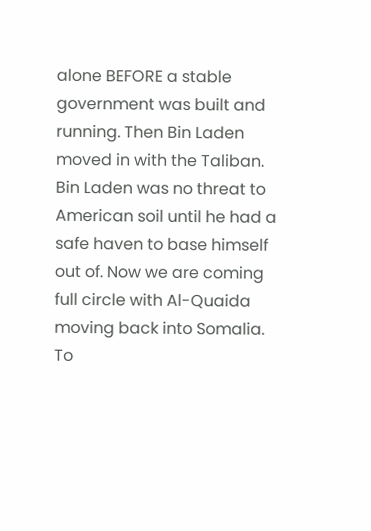alone BEFORE a stable government was built and running. Then Bin Laden moved in with the Taliban. Bin Laden was no threat to American soil until he had a safe haven to base himself out of. Now we are coming full circle with Al-Quaida moving back into Somalia.
To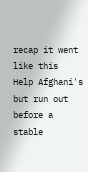recap it went like this
Help Afghani's but run out before a stable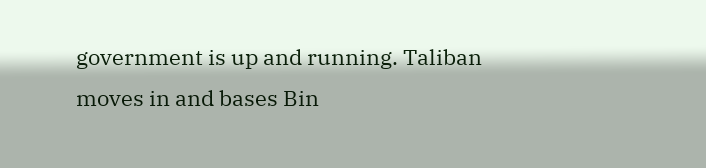government is up and running. Taliban moves in and bases Bin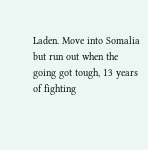Laden. Move into Somalia but run out when the going got tough, 13 years of fighting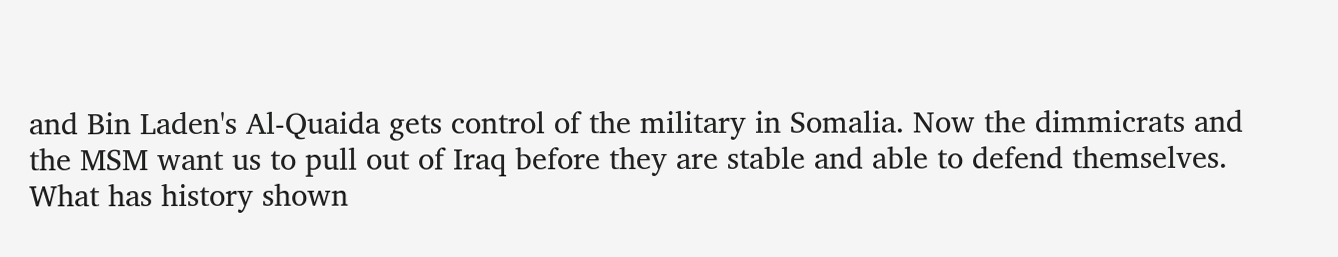and Bin Laden's Al-Quaida gets control of the military in Somalia. Now the dimmicrats and the MSM want us to pull out of Iraq before they are stable and able to defend themselves. What has history shown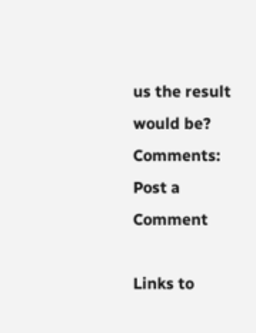us the result would be?
Comments: Post a Comment

Links to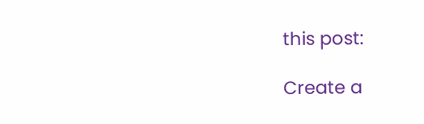this post:

Create a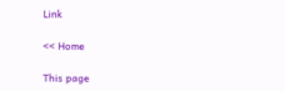Link

<< Home

This page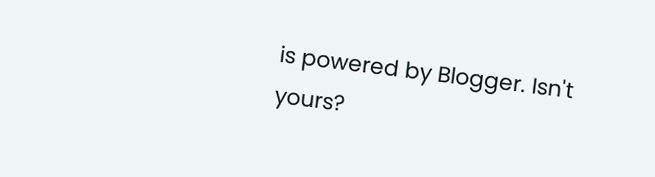is powered by Blogger. Isn't yours?